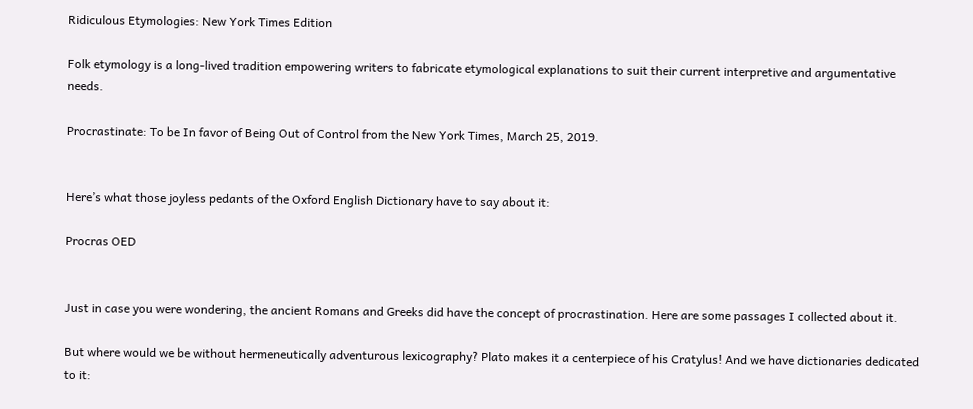Ridiculous Etymologies: New York Times Edition

Folk etymology is a long-lived tradition empowering writers to fabricate etymological explanations to suit their current interpretive and argumentative needs.

Procrastinate: To be In favor of Being Out of Control from the New York Times, March 25, 2019.


Here’s what those joyless pedants of the Oxford English Dictionary have to say about it:

Procras OED


Just in case you were wondering, the ancient Romans and Greeks did have the concept of procrastination. Here are some passages I collected about it.

But where would we be without hermeneutically adventurous lexicography? Plato makes it a centerpiece of his Cratylus! And we have dictionaries dedicated to it: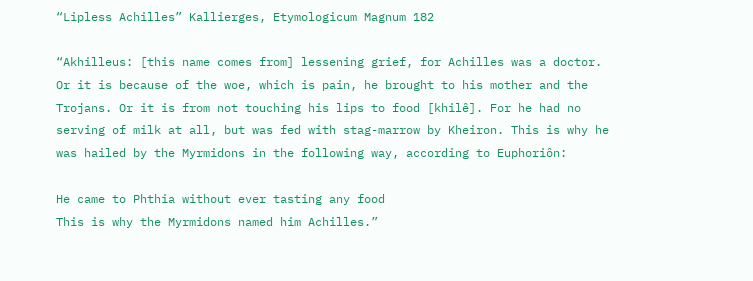“Lipless Achilles” Kallierges, Etymologicum Magnum 182

“Akhilleus: [this name comes from] lessening grief, for Achilles was a doctor. Or it is because of the woe, which is pain, he brought to his mother and the Trojans. Or it is from not touching his lips to food [khilê]. For he had no serving of milk at all, but was fed with stag-marrow by Kheiron. This is why he was hailed by the Myrmidons in the following way, according to Euphoriôn:

He came to Phthia without ever tasting any food
This is why the Myrmidons named him Achilles.”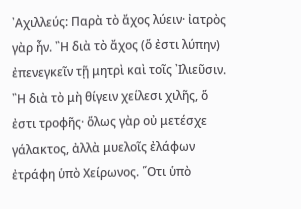᾿Αχιλλεύς: Παρὰ τὸ ἄχος λύειν· ἰατρὸς γὰρ ἦν. ῍Η διὰ τὸ ἄχος (ὅ ἐστι λύπην) ἐπενεγκεῖν τῇ μητρὶ καὶ τοῖς ᾿Ιλιεῦσιν. ῍Η διὰ τὸ μὴ θίγειν χείλεσι χιλῆς, ὅ ἐστι τροφῆς· ὅλως γὰρ οὐ μετέσχε γάλακτος, ἀλλὰ μυελοῖς ἐλάφων ἐτράφη ὑπὸ Χείρωνος. ῞Οτι ὑπὸ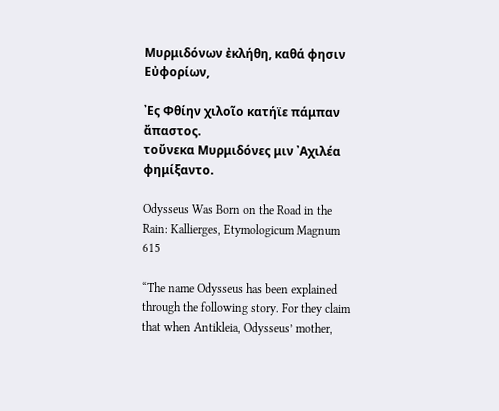Μυρμιδόνων ἐκλήθη, καθά φησιν Εὐφορίων,

᾿Ες Φθίην χιλοῖο κατήϊε πάμπαν ἄπαστος.
τοὔνεκα Μυρμιδόνες μιν ᾿Αχιλέα φημίξαντο.

Odysseus Was Born on the Road in the Rain: Kallierges, Etymologicum Magnum 615

“The name Odysseus has been explained through the following story. For they claim that when Antikleia, Odysseus’ mother,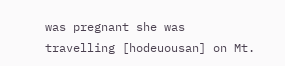was pregnant she was travelling [hodeuousan] on Mt.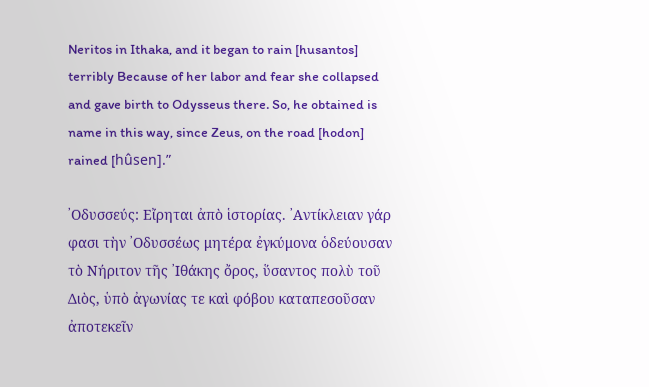Neritos in Ithaka, and it began to rain [husantos] terribly Because of her labor and fear she collapsed and gave birth to Odysseus there. So, he obtained is name in this way, since Zeus, on the road [hodon] rained [hûsen].”

᾿Οδυσσεύς: Εἴρηται ἀπὸ ἱστορίας. ᾿Αντίκλειαν γάρ φασι τὴν ᾿Οδυσσέως μητέρα ἐγκύμονα ὁδεύουσαν τὸ Νήριτον τῆς ᾿Ιθάκης ὄρος, ὕσαντος πολὺ τοῦ Διὸς, ὑπὸ ἀγωνίας τε καὶ φόβου καταπεσοῦσαν ἀποτεκεῖν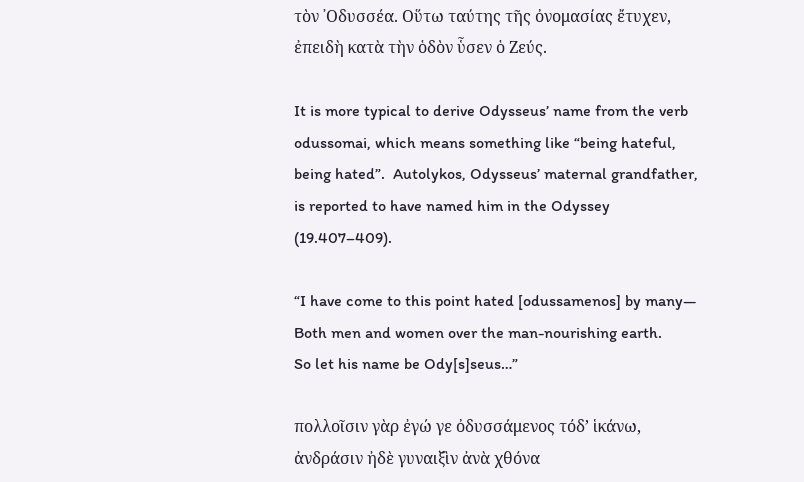τὸν ᾿Οδυσσέα. Οὕτω ταύτης τῆς ὀνομασίας ἔτυχεν, ἐπειδὴ κατὰ τὴν ὁδὸν ὗσεν ὁ Ζεύς.

It is more typical to derive Odysseus’ name from the verb odussomai, which means something like “being hateful, being hated”.  Autolykos, Odysseus’ maternal grandfather, is reported to have named him in the Odyssey (19.407–409).

“I have come to this point hated [odussamenos] by many—
Both men and women over the man-nourishing earth.
So let his name be Ody[s]seus…”

πολλοῖσιν γὰρ ἐγώ γε ὀδυσσάμενος τόδ’ ἱκάνω,
ἀνδράσιν ἠδὲ γυναιξὶν ἀνὰ χθόνα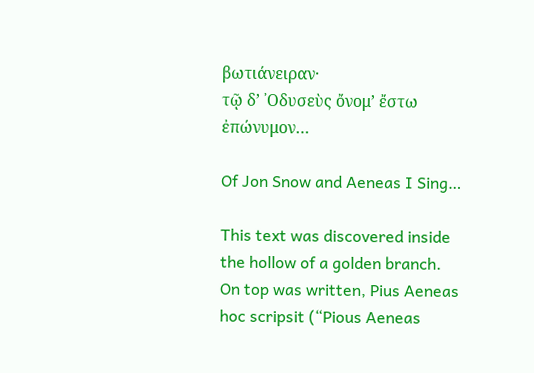βωτιάνειραν·
τῷ δ’ ᾿Οδυσεὺς ὄνομ’ ἔστω ἐπώνυμον…

Of Jon Snow and Aeneas I Sing…

This text was discovered inside the hollow of a golden branch. On top was written, Pius Aeneas hoc scripsit (“Pious Aeneas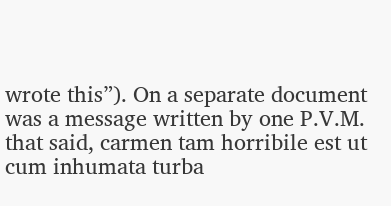wrote this”). On a separate document was a message written by one P.V.M. that said, carmen tam horribile est ut cum inhumata turba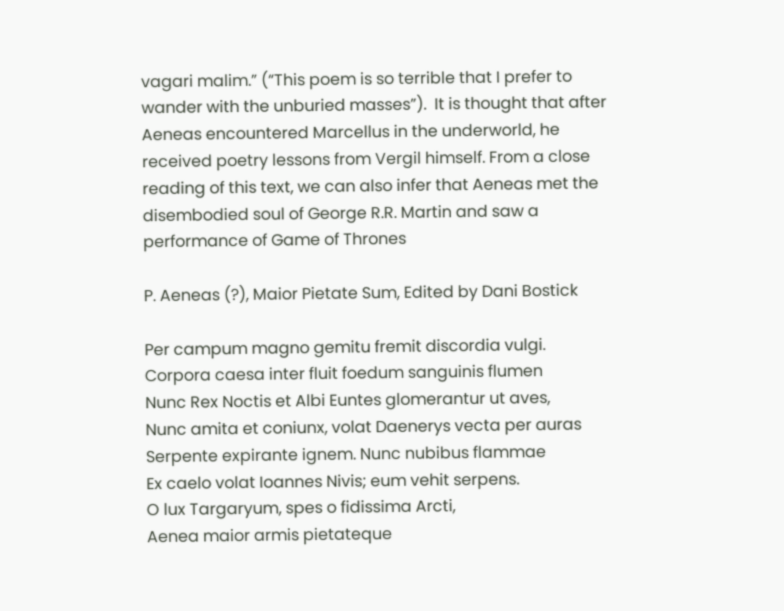vagari malim.” (“This poem is so terrible that I prefer to wander with the unburied masses”).  It is thought that after Aeneas encountered Marcellus in the underworld, he received poetry lessons from Vergil himself. From a close reading of this text, we can also infer that Aeneas met the disembodied soul of George R.R. Martin and saw a performance of Game of Thrones

P. Aeneas (?), Maior Pietate Sum, Edited by Dani Bostick

Per campum magno gemitu fremit discordia vulgi.
Corpora caesa inter fluit foedum sanguinis flumen
Nunc Rex Noctis et Albi Euntes glomerantur ut aves,
Nunc amita et coniunx, volat Daenerys vecta per auras
Serpente expirante ignem. Nunc nubibus flammae
Ex caelo volat Ioannes Nivis; eum vehit serpens.
O lux Targaryum, spes o fidissima Arcti,
Aenea maior armis pietateque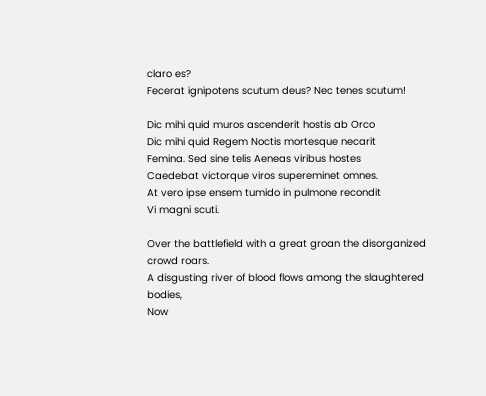claro es?
Fecerat ignipotens scutum deus? Nec tenes scutum!

Dic mihi quid muros ascenderit hostis ab Orco
Dic mihi quid Regem Noctis mortesque necarit
Femina. Sed sine telis Aeneas viribus hostes
Caedebat victorque viros supereminet omnes.
At vero ipse ensem tumido in pulmone recondit
Vi magni scuti.

Over the battlefield with a great groan the disorganized crowd roars.
A disgusting river of blood flows among the slaughtered bodies,
Now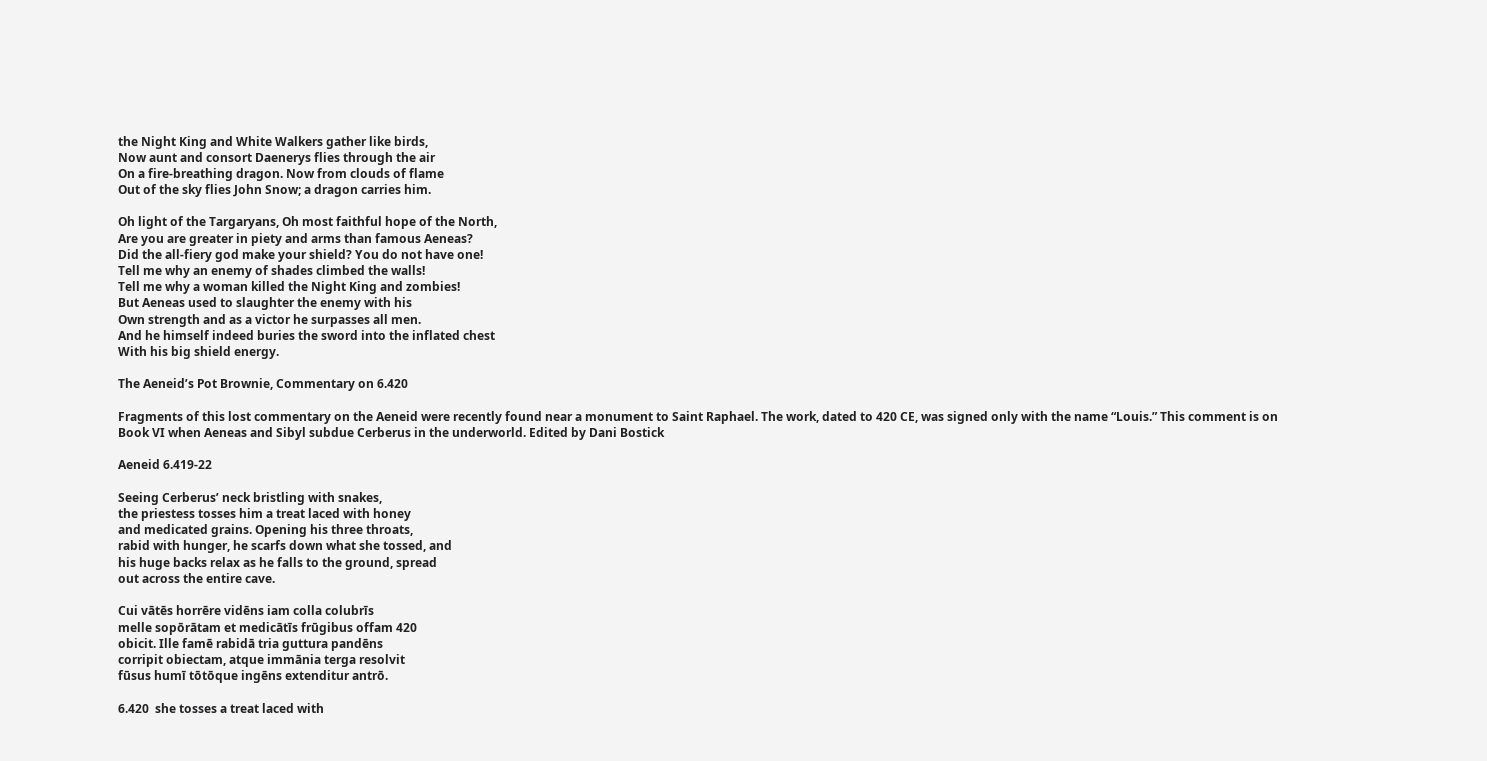the Night King and White Walkers gather like birds,
Now aunt and consort Daenerys flies through the air
On a fire-breathing dragon. Now from clouds of flame
Out of the sky flies John Snow; a dragon carries him.

Oh light of the Targaryans, Oh most faithful hope of the North,
Are you are greater in piety and arms than famous Aeneas?
Did the all-fiery god make your shield? You do not have one!
Tell me why an enemy of shades climbed the walls!
Tell me why a woman killed the Night King and zombies!
But Aeneas used to slaughter the enemy with his
Own strength and as a victor he surpasses all men.
And he himself indeed buries the sword into the inflated chest
With his big shield energy.

The Aeneid’s Pot Brownie, Commentary on 6.420

Fragments of this lost commentary on the Aeneid were recently found near a monument to Saint Raphael. The work, dated to 420 CE, was signed only with the name “Louis.” This comment is on Book VI when Aeneas and Sibyl subdue Cerberus in the underworld. Edited by Dani Bostick

Aeneid 6.419-22

Seeing Cerberus’ neck bristling with snakes,
the priestess tosses him a treat laced with honey
and medicated grains. Opening his three throats,
rabid with hunger, he scarfs down what she tossed, and
his huge backs relax as he falls to the ground, spread
out across the entire cave.

Cui vātēs horrēre vidēns iam colla colubrīs
melle sopōrātam et medicātīs frūgibus offam 420
obicit. Ille famē rabidā tria guttura pandēns
corripit obiectam, atque immānia terga resolvit
fūsus humī tōtōque ingēns extenditur antrō.

6.420  she tosses a treat laced with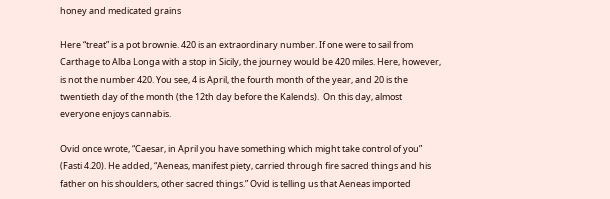honey and medicated grains

Here “treat” is a pot brownie. 420 is an extraordinary number. If one were to sail from Carthage to Alba Longa with a stop in Sicily, the journey would be 420 miles. Here, however, is not the number 420. You see, 4 is April, the fourth month of the year, and 20 is the twentieth day of the month (the 12th day before the Kalends).  On this day, almost everyone enjoys cannabis.

Ovid once wrote, “Caesar, in April you have something which might take control of you” (Fasti 4.20). He added, “Aeneas, manifest piety, carried through fire sacred things and his father on his shoulders, other sacred things.” Ovid is telling us that Aeneas imported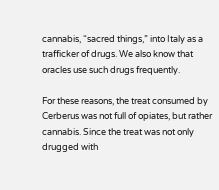cannabis, “sacred things,” into Italy as a trafficker of drugs. We also know that oracles use such drugs frequently.

For these reasons, the treat consumed by Cerberus was not full of opiates, but rather cannabis. Since the treat was not only drugged with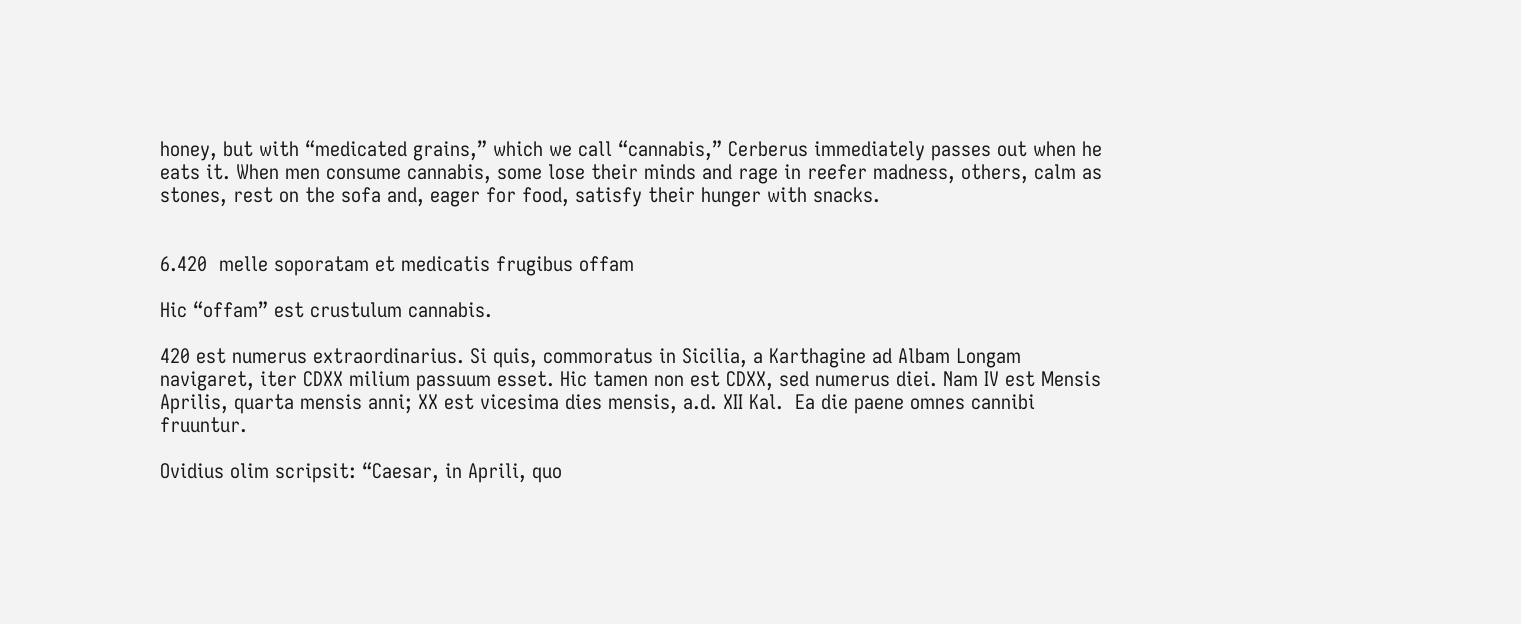honey, but with “medicated grains,” which we call “cannabis,” Cerberus immediately passes out when he eats it. When men consume cannabis, some lose their minds and rage in reefer madness, others, calm as stones, rest on the sofa and, eager for food, satisfy their hunger with snacks.


6.420  melle soporatam et medicatis frugibus offam

Hic “offam” est crustulum cannabis.

420 est numerus extraordinarius. Si quis, commoratus in Sicilia, a Karthagine ad Albam Longam navigaret, iter CDXX milium passuum esset. Hic tamen non est CDXX, sed numerus diei. Nam IV est Mensis Aprilis, quarta mensis anni; XX est vicesima dies mensis, a.d. XII Kal.  Ea die paene omnes cannibi fruuntur.

Ovidius olim scripsit: “Caesar, in Aprili, quo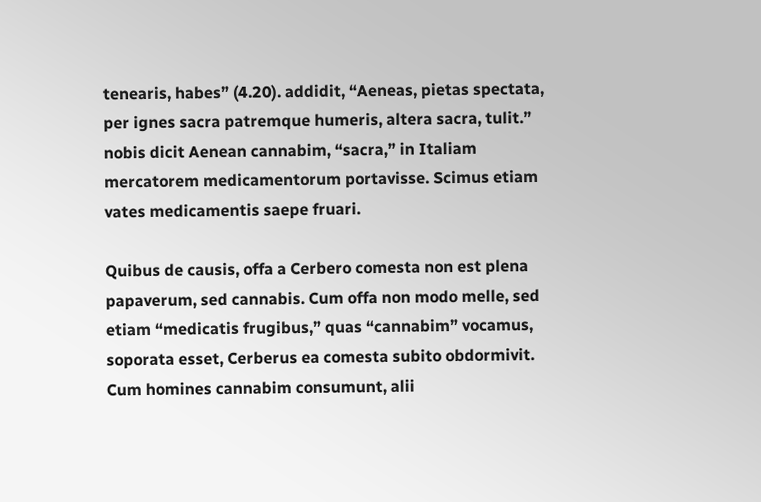tenearis, habes” (4.20). addidit, “Aeneas, pietas spectata, per ignes sacra patremque humeris, altera sacra, tulit.” nobis dicit Aenean cannabim, “sacra,” in Italiam mercatorem medicamentorum portavisse. Scimus etiam vates medicamentis saepe fruari.

Quibus de causis, offa a Cerbero comesta non est plena papaverum, sed cannabis. Cum offa non modo melle, sed etiam “medicatis frugibus,” quas “cannabim” vocamus, soporata esset, Cerberus ea comesta subito obdormivit. Cum homines cannabim consumunt, alii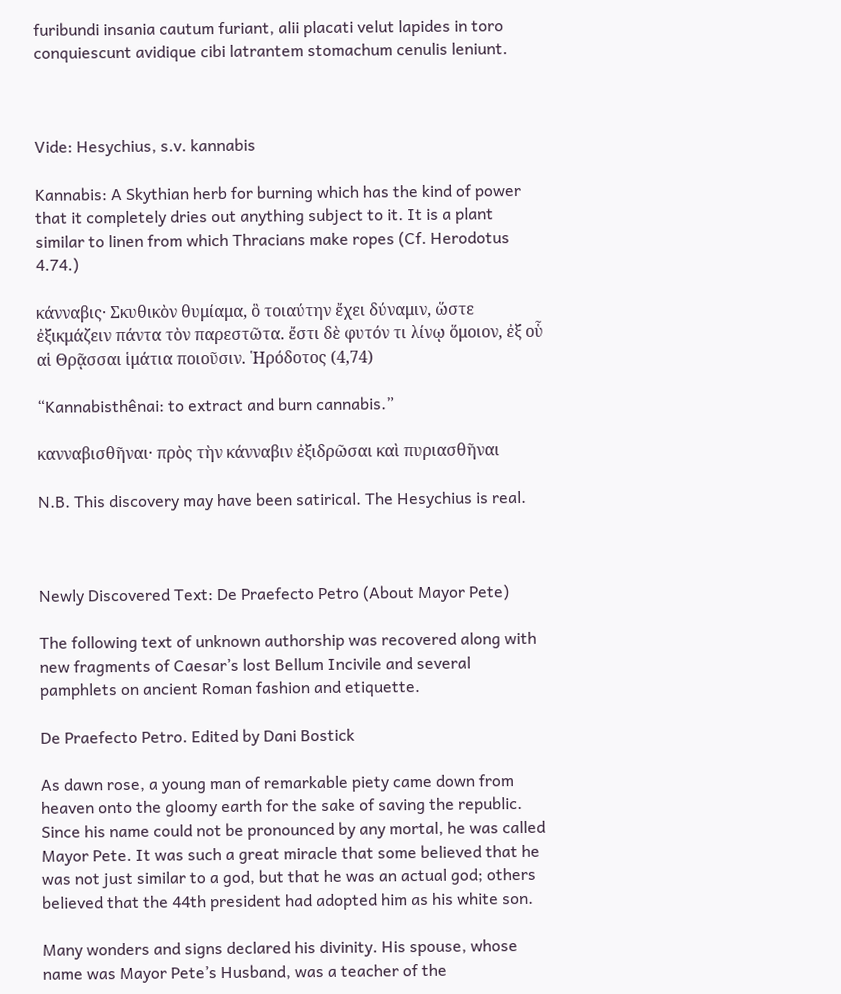furibundi insania cautum furiant, alii placati velut lapides in toro conquiescunt avidique cibi latrantem stomachum cenulis leniunt.



Vide: Hesychius, s.v. kannabis

Kannabis: A Skythian herb for burning which has the kind of power that it completely dries out anything subject to it. It is a plant similar to linen from which Thracians make ropes (Cf. Herodotus 4.74.)

κάνναβις· Σκυθικὸν θυμίαμα, ὃ τοιαύτην ἔχει δύναμιν, ὥστε ἐξικμάζειν πάντα τὸν παρεστῶτα. ἔστι δὲ φυτόν τι λίνῳ ὅμοιον, ἐξ οὗ αἱ Θρᾷσσαι ἱμάτια ποιοῦσιν. ῾Ηρόδοτος (4,74)

“Kannabisthênai: to extract and burn cannabis.”

κανναβισθῆναι· πρὸς τὴν κάνναβιν ἐξιδρῶσαι καὶ πυριασθῆναι

N.B. This discovery may have been satirical. The Hesychius is real.



Newly Discovered Text: De Praefecto Petro (About Mayor Pete)

The following text of unknown authorship was recovered along with new fragments of Caesar’s lost Bellum Incivile and several pamphlets on ancient Roman fashion and etiquette.

De Praefecto Petro. Edited by Dani Bostick

As dawn rose, a young man of remarkable piety came down from heaven onto the gloomy earth for the sake of saving the republic. Since his name could not be pronounced by any mortal, he was called Mayor Pete. It was such a great miracle that some believed that he was not just similar to a god, but that he was an actual god; others believed that the 44th president had adopted him as his white son.

Many wonders and signs declared his divinity. His spouse, whose name was Mayor Pete’s Husband, was a teacher of the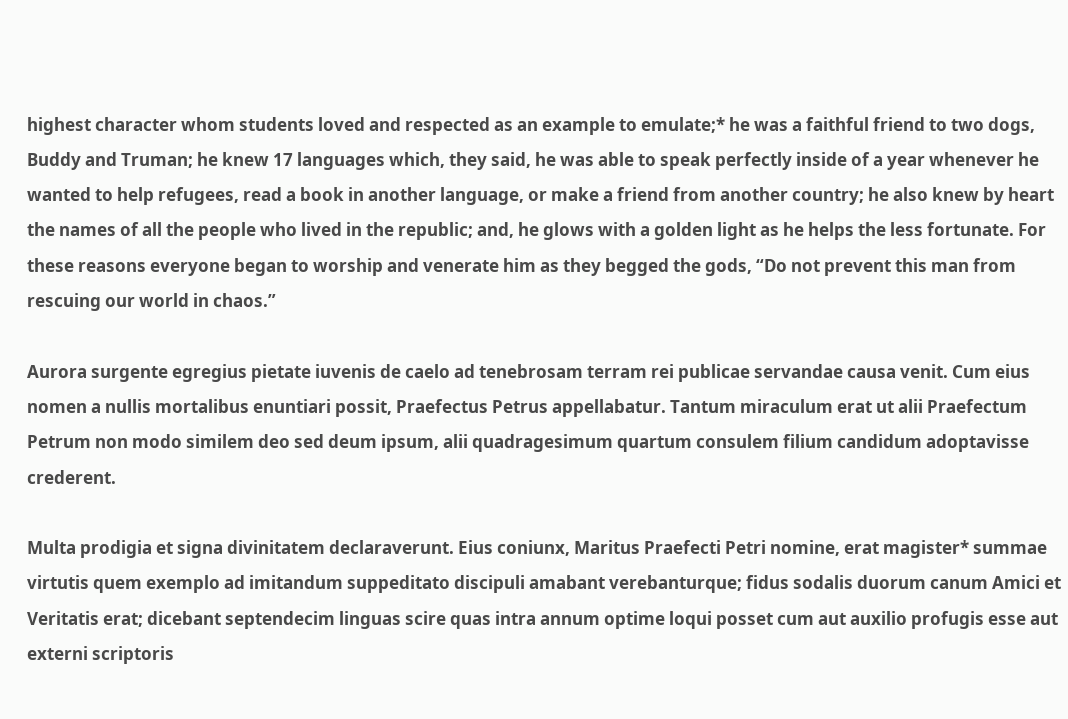highest character whom students loved and respected as an example to emulate;* he was a faithful friend to two dogs, Buddy and Truman; he knew 17 languages which, they said, he was able to speak perfectly inside of a year whenever he wanted to help refugees, read a book in another language, or make a friend from another country; he also knew by heart the names of all the people who lived in the republic; and, he glows with a golden light as he helps the less fortunate. For these reasons everyone began to worship and venerate him as they begged the gods, “Do not prevent this man from rescuing our world in chaos.”

Aurora surgente egregius pietate iuvenis de caelo ad tenebrosam terram rei publicae servandae causa venit. Cum eius nomen a nullis mortalibus enuntiari possit, Praefectus Petrus appellabatur. Tantum miraculum erat ut alii Praefectum Petrum non modo similem deo sed deum ipsum, alii quadragesimum quartum consulem filium candidum adoptavisse crederent.

Multa prodigia et signa divinitatem declaraverunt. Eius coniunx, Maritus Praefecti Petri nomine, erat magister* summae virtutis quem exemplo ad imitandum suppeditato discipuli amabant verebanturque; fidus sodalis duorum canum Amici et Veritatis erat; dicebant septendecim linguas scire quas intra annum optime loqui posset cum aut auxilio profugis esse aut externi scriptoris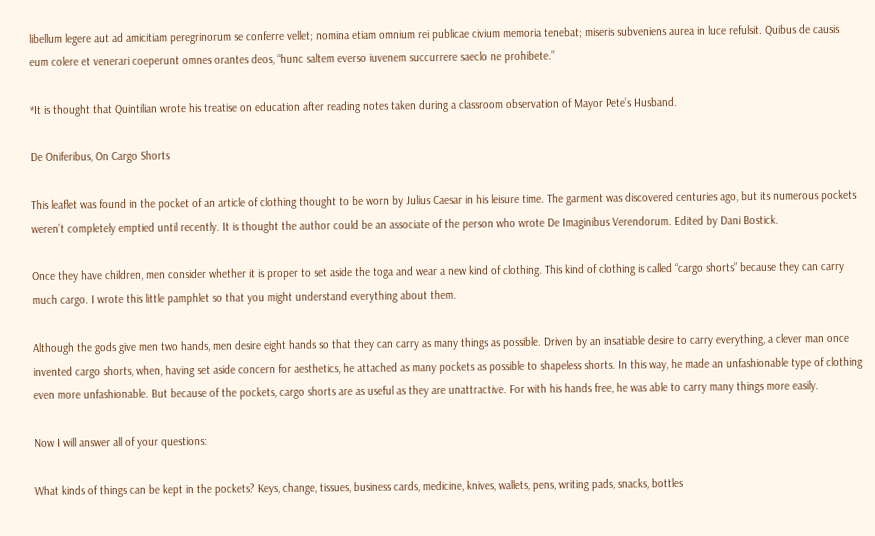libellum legere aut ad amicitiam peregrinorum se conferre vellet; nomina etiam omnium rei publicae civium memoria tenebat; miseris subveniens aurea in luce refulsit. Quibus de causis eum colere et venerari coeperunt omnes orantes deos, “hunc saltem everso iuvenem succurrere saeclo ne prohibete.”

*It is thought that Quintilian wrote his treatise on education after reading notes taken during a classroom observation of Mayor Pete’s Husband.

De Oniferibus, On Cargo Shorts

This leaflet was found in the pocket of an article of clothing thought to be worn by Julius Caesar in his leisure time. The garment was discovered centuries ago, but its numerous pockets weren’t completely emptied until recently. It is thought the author could be an associate of the person who wrote De Imaginibus Verendorum. Edited by Dani Bostick.

Once they have children, men consider whether it is proper to set aside the toga and wear a new kind of clothing. This kind of clothing is called “cargo shorts” because they can carry much cargo. I wrote this little pamphlet so that you might understand everything about them.

Although the gods give men two hands, men desire eight hands so that they can carry as many things as possible. Driven by an insatiable desire to carry everything, a clever man once invented cargo shorts, when, having set aside concern for aesthetics, he attached as many pockets as possible to shapeless shorts. In this way, he made an unfashionable type of clothing even more unfashionable. But because of the pockets, cargo shorts are as useful as they are unattractive. For with his hands free, he was able to carry many things more easily.

Now I will answer all of your questions:

What kinds of things can be kept in the pockets? Keys, change, tissues, business cards, medicine, knives, wallets, pens, writing pads, snacks, bottles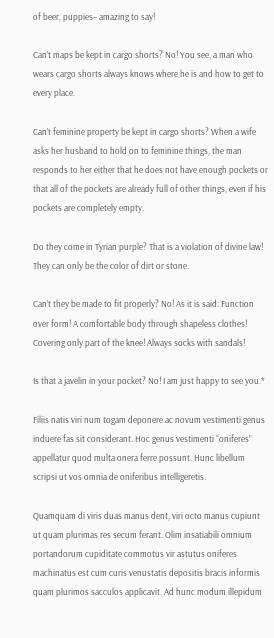of beer, puppies– amazing to say!

Can’t maps be kept in cargo shorts? No! You see, a man who wears cargo shorts always knows where he is and how to get to every place.

Can’t feminine property be kept in cargo shorts? When a wife asks her husband to hold on to feminine things, the man responds to her either that he does not have enough pockets or that all of the pockets are already full of other things, even if his pockets are completely empty.

Do they come in Tyrian purple? That is a violation of divine law! They can only be the color of dirt or stone.

Can’t they be made to fit properly? No! As it is said: Function over form! A comfortable body through shapeless clothes! Covering only part of the knee! Always socks with sandals!

Is that a javelin in your pocket? No! I am just happy to see you.*

Filiis natis viri num togam deponere ac novum vestimenti genus induere fas sit considerant. Hoc genus vestimenti “oniferes” appellatur quod multa onera ferre possunt. Hunc libellum scripsi ut vos omnia de oniferibus intelligeretis.

Quamquam di viris duas manus dent, viri octo manus cupiunt ut quam plurimas res secum ferant. Olim insatiabili omnium portandorum cupiditate commotus vir astutus oniferes machinatus est cum curis venustatis depositis bracis informis quam plurimos sacculos applicavit. Ad hunc modum illepidum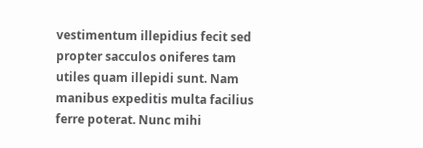vestimentum illepidius fecit sed propter sacculos oniferes tam utiles quam illepidi sunt. Nam manibus expeditis multa facilius ferre poterat. Nunc mihi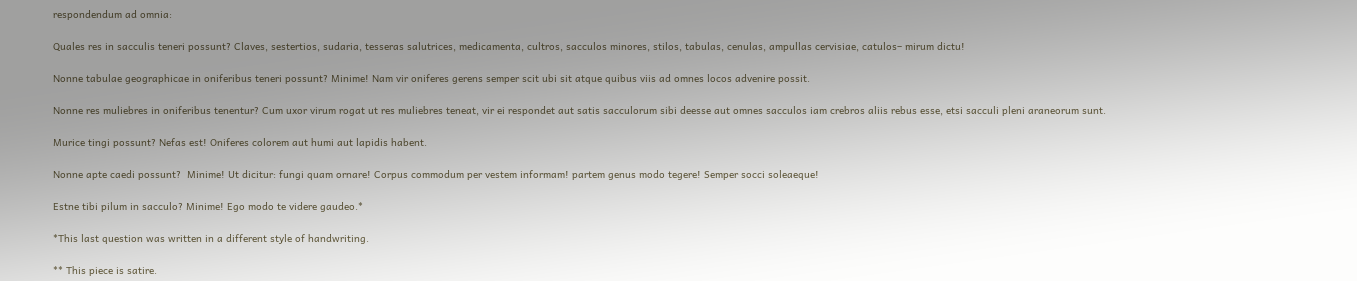respondendum ad omnia:

Quales res in sacculis teneri possunt? Claves, sestertios, sudaria, tesseras salutrices, medicamenta, cultros, sacculos minores, stilos, tabulas, cenulas, ampullas cervisiae, catulos– mirum dictu!

Nonne tabulae geographicae in oniferibus teneri possunt? Minime! Nam vir oniferes gerens semper scit ubi sit atque quibus viis ad omnes locos advenire possit.

Nonne res muliebres in oniferibus tenentur? Cum uxor virum rogat ut res muliebres teneat, vir ei respondet aut satis sacculorum sibi deesse aut omnes sacculos iam crebros aliis rebus esse, etsi sacculi pleni araneorum sunt.

Murice tingi possunt? Nefas est! Oniferes colorem aut humi aut lapidis habent.

Nonne apte caedi possunt?  Minime! Ut dicitur: fungi quam ornare! Corpus commodum per vestem informam! partem genus modo tegere! Semper socci soleaeque!

Estne tibi pilum in sacculo? Minime! Ego modo te videre gaudeo.*

*This last question was written in a different style of handwriting.

** This piece is satire.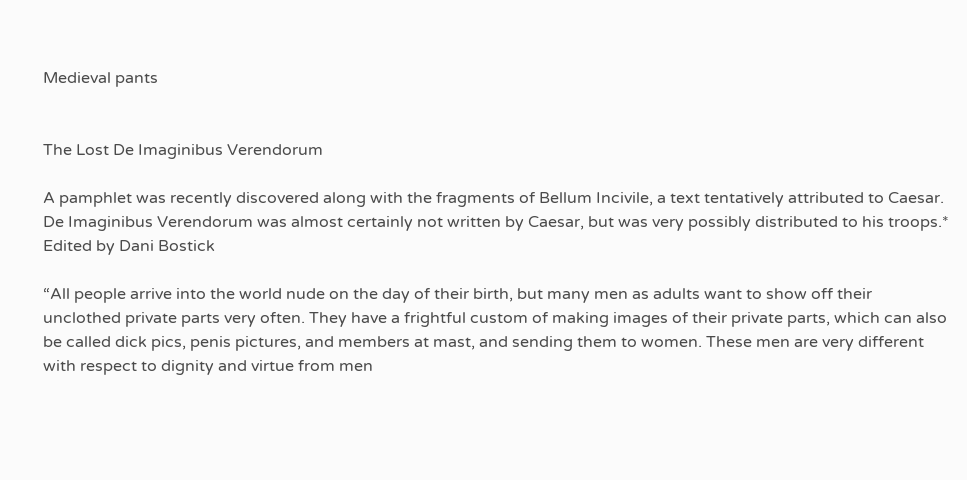Medieval pants


The Lost De Imaginibus Verendorum

A pamphlet was recently discovered along with the fragments of Bellum Incivile, a text tentatively attributed to Caesar. De Imaginibus Verendorum was almost certainly not written by Caesar, but was very possibly distributed to his troops.* Edited by Dani Bostick

“All people arrive into the world nude on the day of their birth, but many men as adults want to show off their unclothed private parts very often. They have a frightful custom of making images of their private parts, which can also be called dick pics, penis pictures, and members at mast, and sending them to women. These men are very different with respect to dignity and virtue from men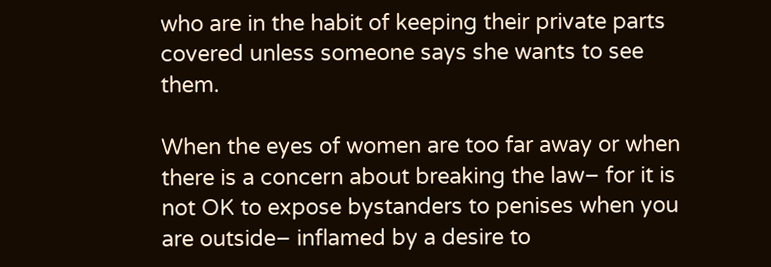who are in the habit of keeping their private parts covered unless someone says she wants to see them.

When the eyes of women are too far away or when there is a concern about breaking the law– for it is not OK to expose bystanders to penises when you are outside– inflamed by a desire to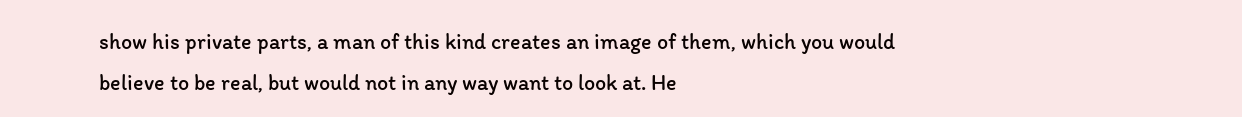show his private parts, a man of this kind creates an image of them, which you would believe to be real, but would not in any way want to look at. He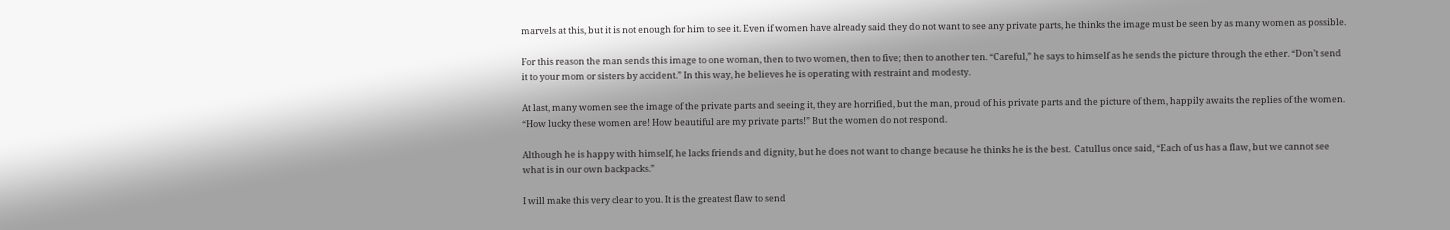marvels at this, but it is not enough for him to see it. Even if women have already said they do not want to see any private parts, he thinks the image must be seen by as many women as possible.

For this reason the man sends this image to one woman, then to two women, then to five; then to another ten. “Careful,” he says to himself as he sends the picture through the ether. “Don’t send it to your mom or sisters by accident.” In this way, he believes he is operating with restraint and modesty.

At last, many women see the image of the private parts and seeing it, they are horrified, but the man, proud of his private parts and the picture of them, happily awaits the replies of the women. “How lucky these women are! How beautiful are my private parts!” But the women do not respond.

Although he is happy with himself, he lacks friends and dignity, but he does not want to change because he thinks he is the best.  Catullus once said, “Each of us has a flaw, but we cannot see what is in our own backpacks.”

I will make this very clear to you. It is the greatest flaw to send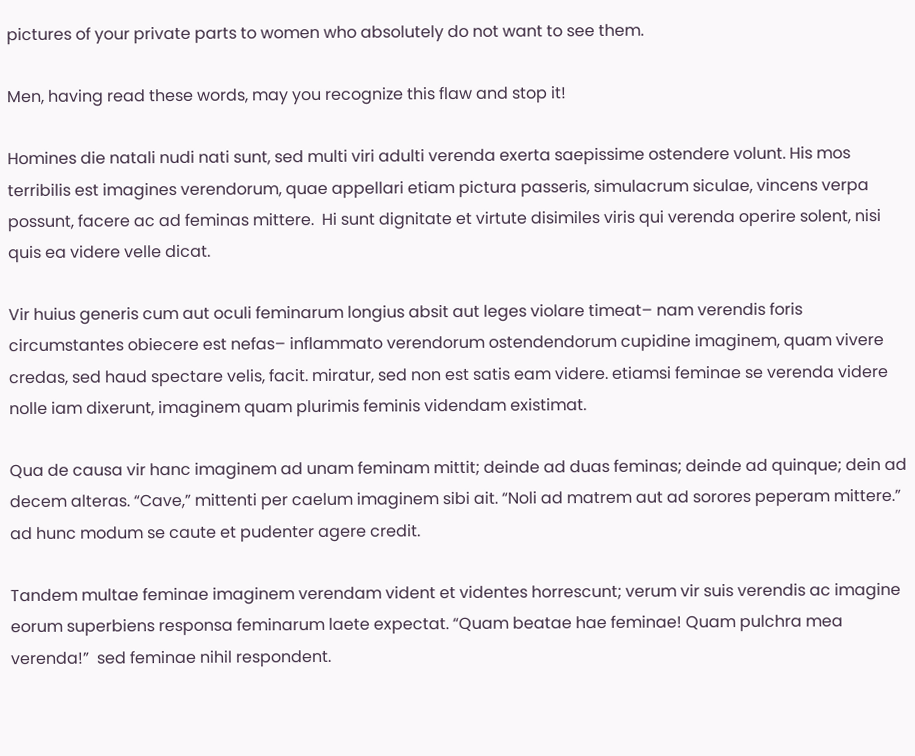pictures of your private parts to women who absolutely do not want to see them.

Men, having read these words, may you recognize this flaw and stop it!

Homines die natali nudi nati sunt, sed multi viri adulti verenda exerta saepissime ostendere volunt. His mos terribilis est imagines verendorum, quae appellari etiam pictura passeris, simulacrum siculae, vincens verpa possunt, facere ac ad feminas mittere.  Hi sunt dignitate et virtute disimiles viris qui verenda operire solent, nisi quis ea videre velle dicat.

Vir huius generis cum aut oculi feminarum longius absit aut leges violare timeat– nam verendis foris circumstantes obiecere est nefas– inflammato verendorum ostendendorum cupidine imaginem, quam vivere credas, sed haud spectare velis, facit. miratur, sed non est satis eam videre. etiamsi feminae se verenda videre nolle iam dixerunt, imaginem quam plurimis feminis videndam existimat.

Qua de causa vir hanc imaginem ad unam feminam mittit; deinde ad duas feminas; deinde ad quinque; dein ad decem alteras. “Cave,” mittenti per caelum imaginem sibi ait. “Noli ad matrem aut ad sorores peperam mittere.” ad hunc modum se caute et pudenter agere credit.

Tandem multae feminae imaginem verendam vident et videntes horrescunt; verum vir suis verendis ac imagine eorum superbiens responsa feminarum laete expectat. “Quam beatae hae feminae! Quam pulchra mea verenda!”  sed feminae nihil respondent.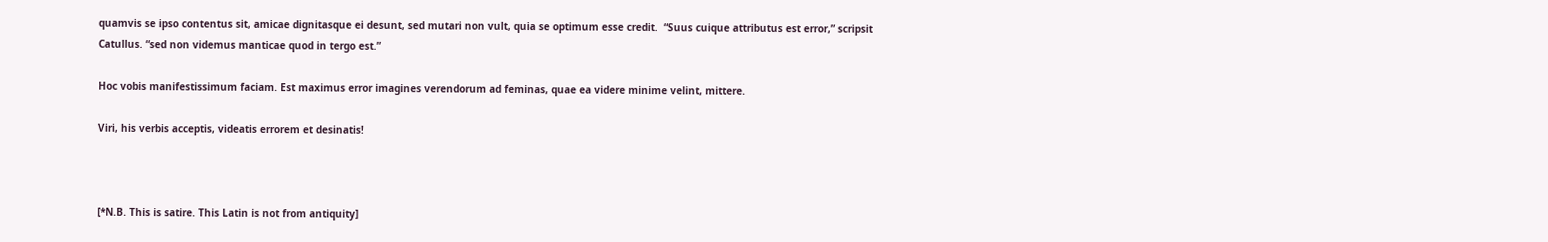quamvis se ipso contentus sit, amicae dignitasque ei desunt, sed mutari non vult, quia se optimum esse credit.  “Suus cuique attributus est error,” scripsit Catullus. “sed non videmus manticae quod in tergo est.”

Hoc vobis manifestissimum faciam. Est maximus error imagines verendorum ad feminas, quae ea videre minime velint, mittere.

Viri, his verbis acceptis, videatis errorem et desinatis!



[*N.B. This is satire. This Latin is not from antiquity]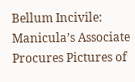Bellum Incivile: Manicula’s Associate Procures Pictures of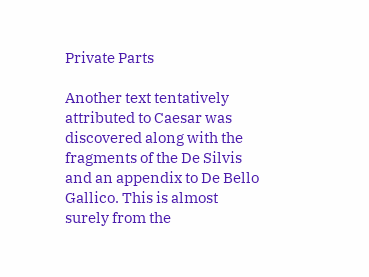Private Parts

Another text tentatively attributed to Caesar was discovered along with the fragments of the De Silvis and an appendix to De Bello Gallico. This is almost surely from the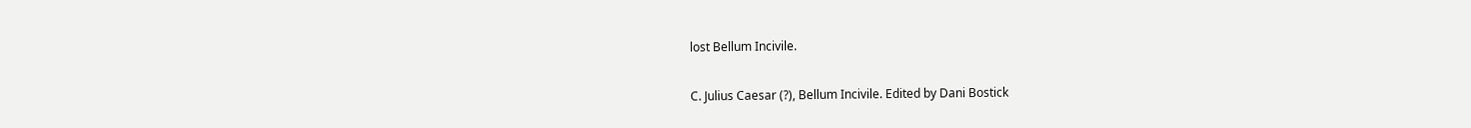lost Bellum Incivile.

C. Julius Caesar (?), Bellum Incivile. Edited by Dani Bostick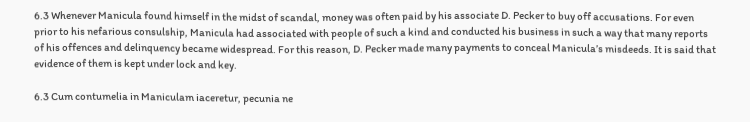6.3 Whenever Manicula found himself in the midst of scandal, money was often paid by his associate D. Pecker to buy off accusations. For even prior to his nefarious consulship, Manicula had associated with people of such a kind and conducted his business in such a way that many reports of his offences and delinquency became widespread. For this reason, D. Pecker made many payments to conceal Manicula’s misdeeds. It is said that evidence of them is kept under lock and key.

6.3 Cum contumelia in Maniculam iaceretur, pecunia ne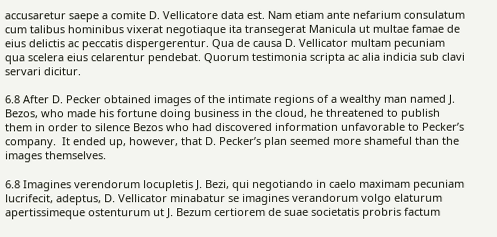accusaretur saepe a comite D. Vellicatore data est. Nam etiam ante nefarium consulatum cum talibus hominibus vixerat negotiaque ita transegerat Manicula ut multae famae de eius delictis ac peccatis dispergerentur. Qua de causa D. Vellicator multam pecuniam qua scelera eius celarentur pendebat. Quorum testimonia scripta ac alia indicia sub clavi servari dicitur.

6.8 After D. Pecker obtained images of the intimate regions of a wealthy man named J. Bezos, who made his fortune doing business in the cloud, he threatened to publish them in order to silence Bezos who had discovered information unfavorable to Pecker’s company.  It ended up, however, that D. Pecker’s plan seemed more shameful than the images themselves.

6.8 Imagines verendorum locupletis J. Bezi, qui negotiando in caelo maximam pecuniam lucrifecit, adeptus, D. Vellicator minabatur se imagines verandorum volgo elaturum apertissimeque ostenturum ut J. Bezum certiorem de suae societatis probris factum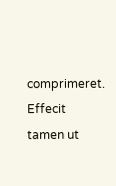comprimeret. Effecit tamen ut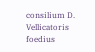consilium D. Vellicatoris foedius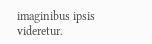imaginibus ipsis videretur.